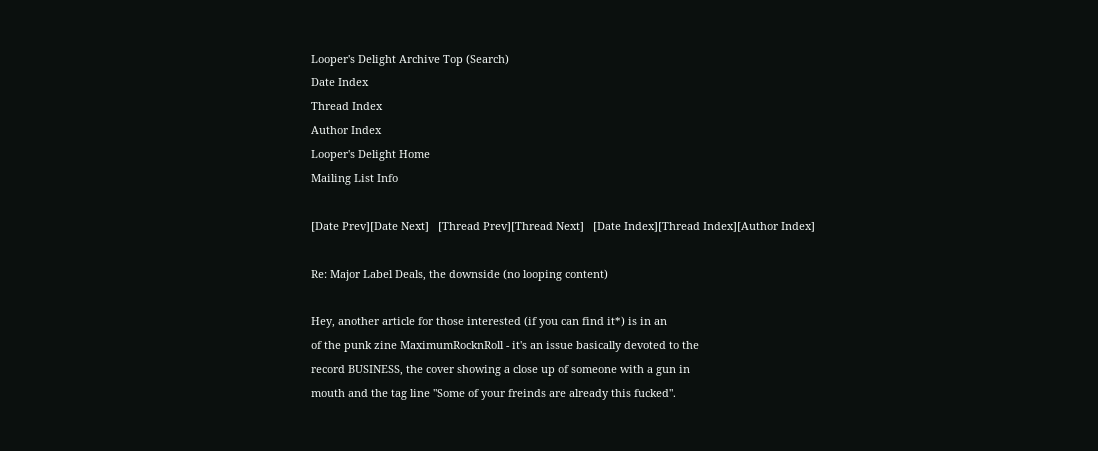Looper's Delight Archive Top (Search)
Date Index
Thread Index
Author Index
Looper's Delight Home
Mailing List Info

[Date Prev][Date Next]   [Thread Prev][Thread Next]   [Date Index][Thread Index][Author Index]

Re: Major Label Deals, the downside (no looping content)

Hey, another article for those interested (if you can find it*) is in an
of the punk zine MaximumRocknRoll - it's an issue basically devoted to the
record BUSINESS, the cover showing a close up of someone with a gun in
mouth and the tag line "Some of your freinds are already this fucked".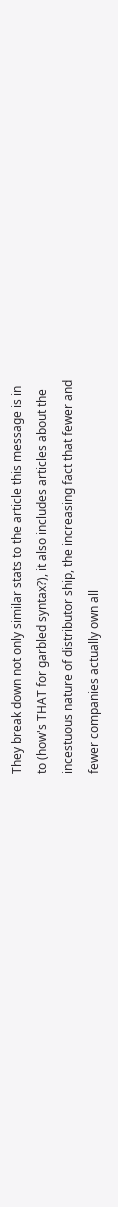They break down not only similar stats to the article this message is in
to (how's THAT for garbled syntax?), it also includes articles about the
incestuous nature of distributor ship, the increasing fact that fewer and
fewer companies actually own all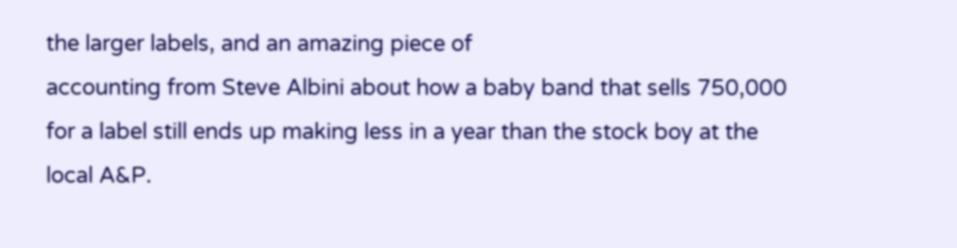the larger labels, and an amazing piece of
accounting from Steve Albini about how a baby band that sells 750,000
for a label still ends up making less in a year than the stock boy at the
local A&P.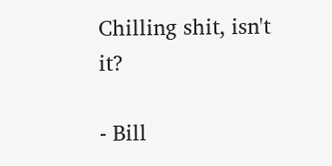Chilling shit, isn't it?

- Bill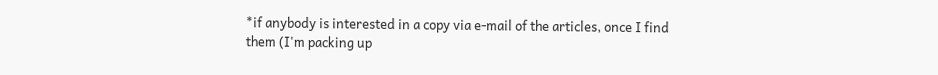*if anybody is interested in a copy via e-mail of the articles, once I find
them (I'm packing up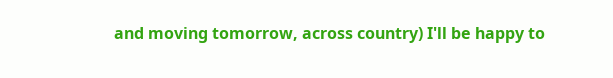and moving tomorrow, across country) I'll be happy to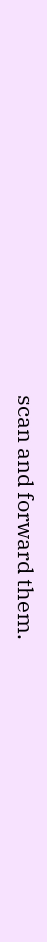scan and forward them.